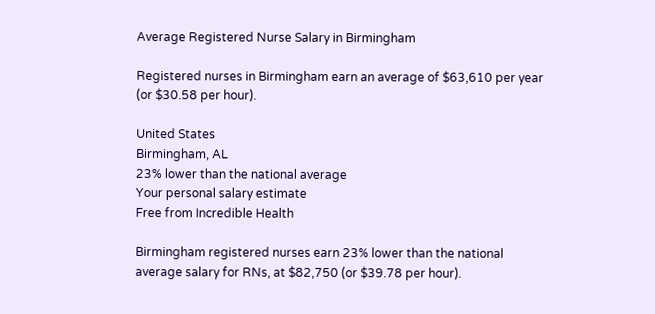Average Registered Nurse Salary in Birmingham

Registered nurses in Birmingham earn an average of $63,610 per year (or $30.58 per hour).

United States
Birmingham, AL
23% lower than the national average
Your personal salary estimate
Free from Incredible Health

Birmingham registered nurses earn 23% lower than the national average salary for RNs, at $82,750 (or $39.78 per hour).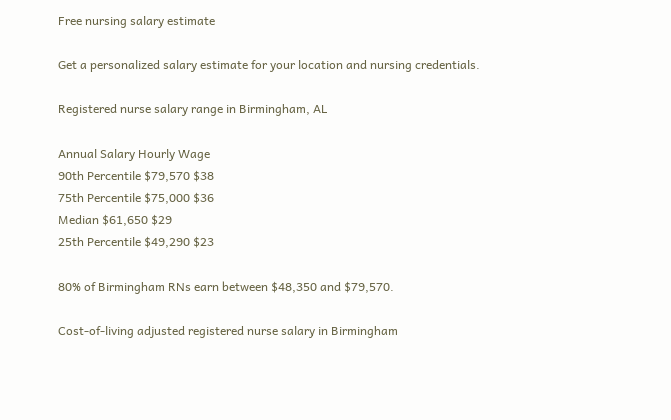Free nursing salary estimate

Get a personalized salary estimate for your location and nursing credentials.

Registered nurse salary range in Birmingham, AL

Annual Salary Hourly Wage
90th Percentile $79,570 $38
75th Percentile $75,000 $36
Median $61,650 $29
25th Percentile $49,290 $23

80% of Birmingham RNs earn between $48,350 and $79,570.

Cost-of-living adjusted registered nurse salary in Birmingham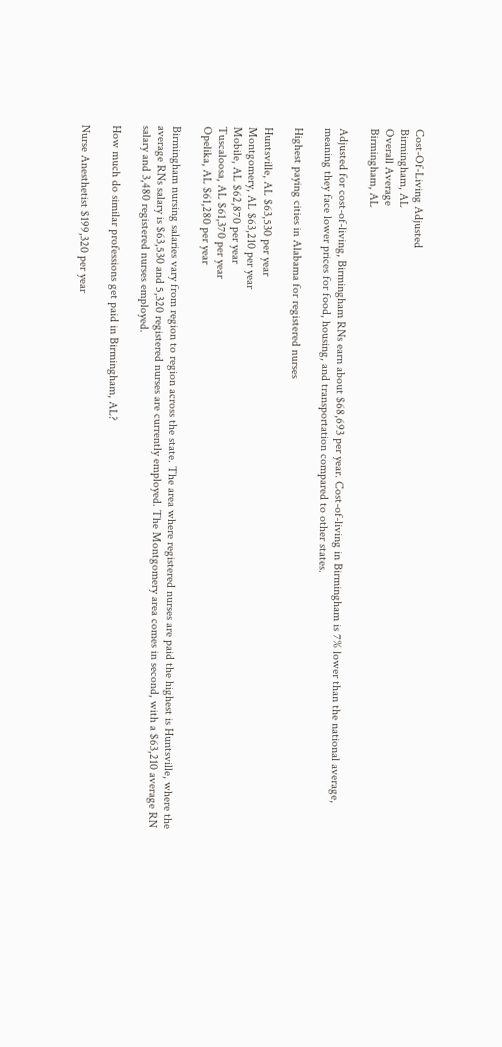Cost-Of-Living Adjusted
Birmingham, AL
Overall Average
Birmingham, AL

Adjusted for cost-of-living, Birmingham RNs earn about $68,693 per year. Cost-of-living in Birmingham is 7% lower than the national average, meaning they face lower prices for food, housing, and transportation compared to other states.

Highest paying cities in Alabama for registered nurses

Huntsville, AL $63,530 per year
Montgomery, AL $63,210 per year
Mobile, AL $62,870 per year
Tuscaloosa, AL $61,370 per year
Opelika, AL $61,280 per year

Birmingham nursing salaries vary from region to region across the state. The area where registered nurses are paid the highest is Huntsville, where the average RNs salary is $63,530 and 5,320 registered nurses are currently employed. The Montgomery area comes in second, with a $63,210 average RN salary and 3,480 registered nurses employed.

How much do similar professions get paid in Birmingham, AL?

Nurse Anesthetist $199,320 per year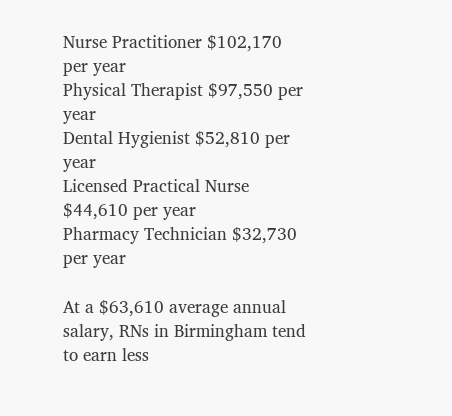Nurse Practitioner $102,170 per year
Physical Therapist $97,550 per year
Dental Hygienist $52,810 per year
Licensed Practical Nurse $44,610 per year
Pharmacy Technician $32,730 per year

At a $63,610 average annual salary, RNs in Birmingham tend to earn less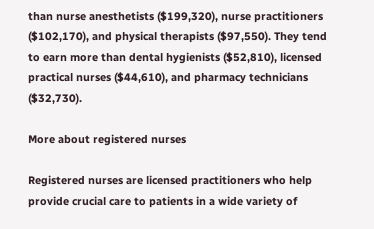than nurse anesthetists ($199,320), nurse practitioners ($102,170), and physical therapists ($97,550). They tend to earn more than dental hygienists ($52,810), licensed practical nurses ($44,610), and pharmacy technicians ($32,730).

More about registered nurses

Registered nurses are licensed practitioners who help provide crucial care to patients in a wide variety of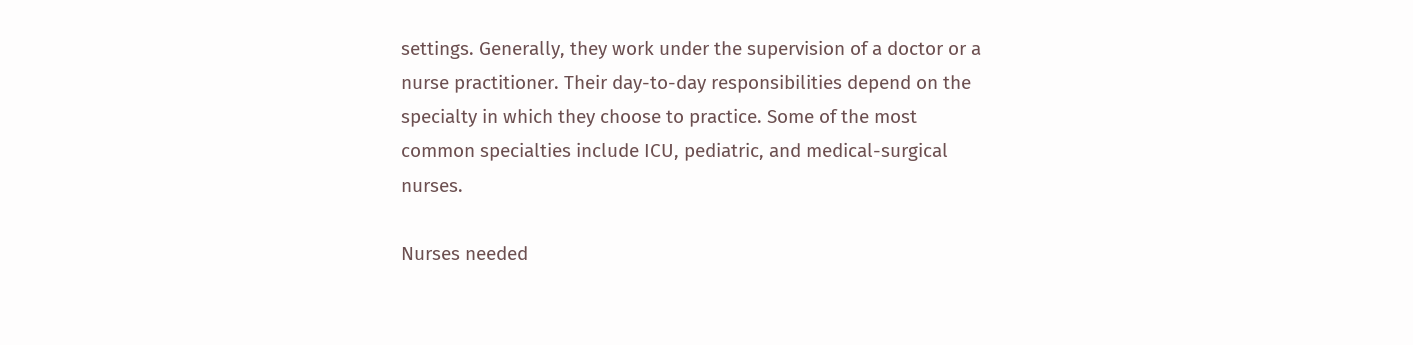settings. Generally, they work under the supervision of a doctor or a nurse practitioner. Their day-to-day responsibilities depend on the specialty in which they choose to practice. Some of the most common specialties include ICU, pediatric, and medical-surgical nurses.

Nurses needed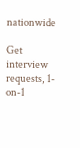nationwide

Get interview requests, 1-on-1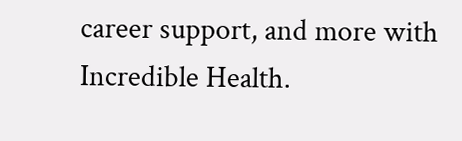career support, and more with Incredible Health.